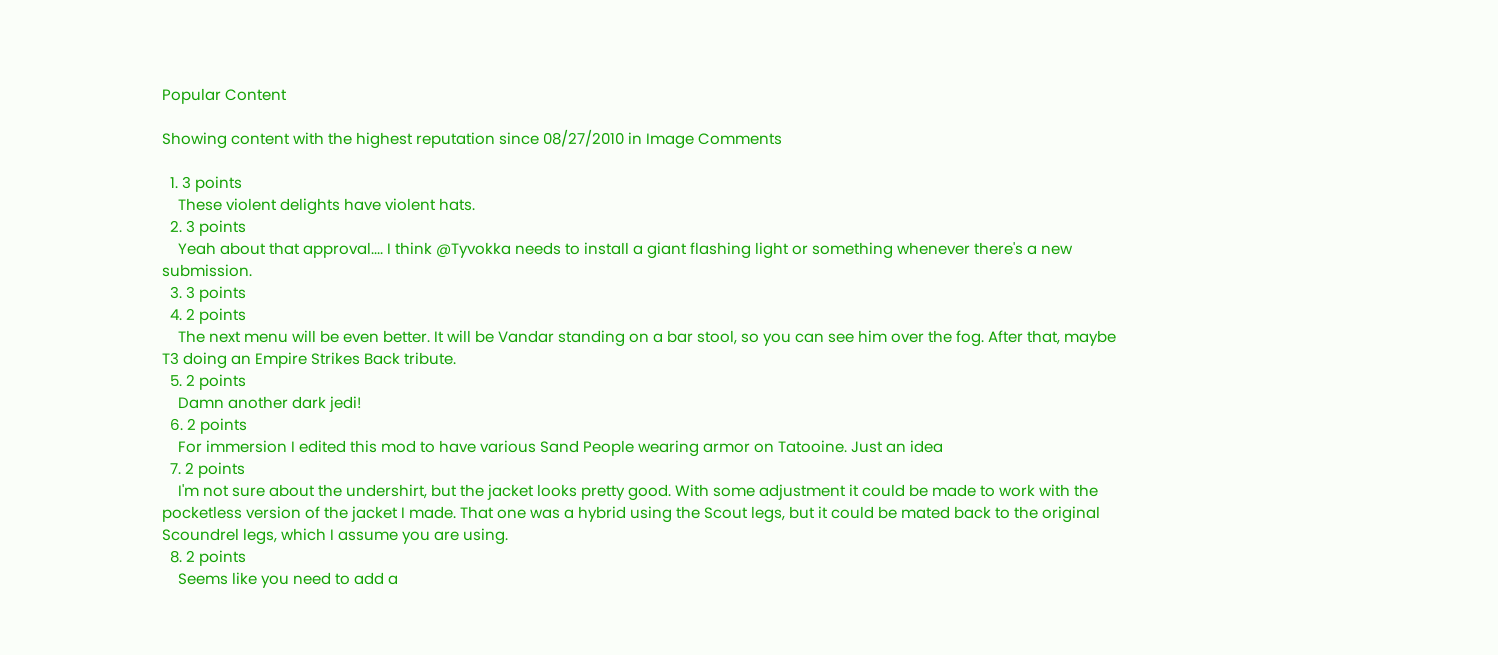Popular Content

Showing content with the highest reputation since 08/27/2010 in Image Comments

  1. 3 points
    These violent delights have violent hats.
  2. 3 points
    Yeah about that approval.... I think @Tyvokka needs to install a giant flashing light or something whenever there's a new submission.
  3. 3 points
  4. 2 points
    The next menu will be even better. It will be Vandar standing on a bar stool, so you can see him over the fog. After that, maybe T3 doing an Empire Strikes Back tribute.
  5. 2 points
    Damn another dark jedi!
  6. 2 points
    For immersion I edited this mod to have various Sand People wearing armor on Tatooine. Just an idea
  7. 2 points
    I'm not sure about the undershirt, but the jacket looks pretty good. With some adjustment it could be made to work with the pocketless version of the jacket I made. That one was a hybrid using the Scout legs, but it could be mated back to the original Scoundrel legs, which I assume you are using.
  8. 2 points
    Seems like you need to add a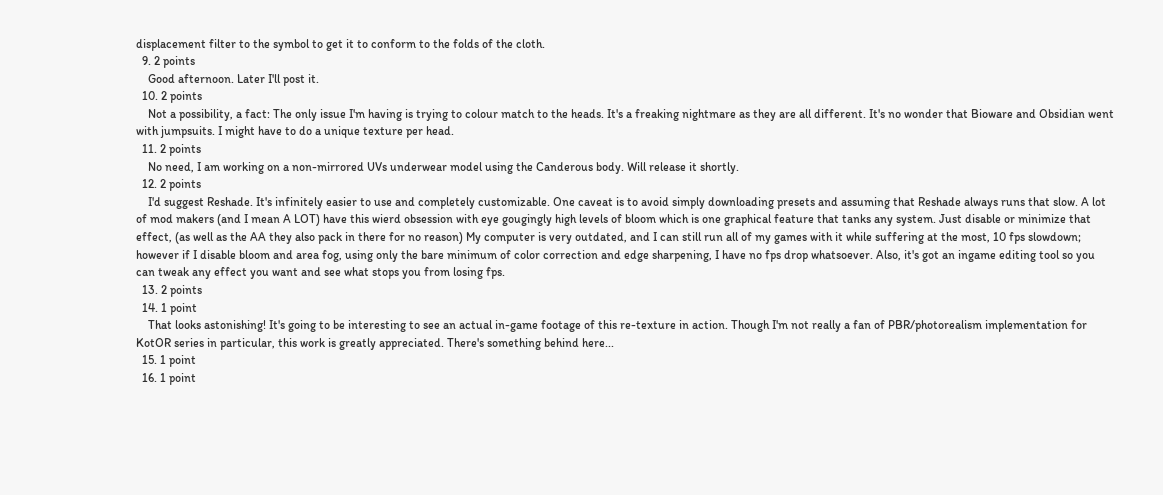displacement filter to the symbol to get it to conform to the folds of the cloth.
  9. 2 points
    Good afternoon. Later I'll post it.
  10. 2 points
    Not a possibility, a fact: The only issue I'm having is trying to colour match to the heads. It's a freaking nightmare as they are all different. It's no wonder that Bioware and Obsidian went with jumpsuits. I might have to do a unique texture per head.
  11. 2 points
    No need, I am working on a non-mirrored UVs underwear model using the Canderous body. Will release it shortly.
  12. 2 points
    I'd suggest Reshade. It's infinitely easier to use and completely customizable. One caveat is to avoid simply downloading presets and assuming that Reshade always runs that slow. A lot of mod makers (and I mean A LOT) have this wierd obsession with eye gougingly high levels of bloom which is one graphical feature that tanks any system. Just disable or minimize that effect, (as well as the AA they also pack in there for no reason) My computer is very outdated, and I can still run all of my games with it while suffering at the most, 10 fps slowdown; however if I disable bloom and area fog, using only the bare minimum of color correction and edge sharpening, I have no fps drop whatsoever. Also, it's got an ingame editing tool so you can tweak any effect you want and see what stops you from losing fps.
  13. 2 points
  14. 1 point
    That looks astonishing! It's going to be interesting to see an actual in-game footage of this re-texture in action. Though I'm not really a fan of PBR/photorealism implementation for KotOR series in particular, this work is greatly appreciated. There's something behind here...
  15. 1 point
  16. 1 point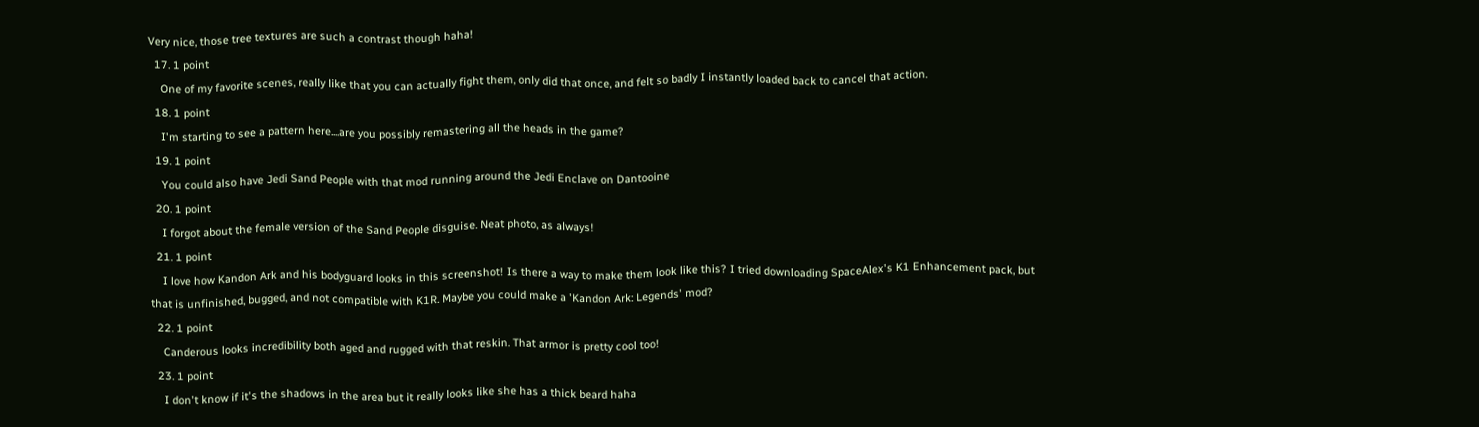Very nice, those tree textures are such a contrast though haha!
  17. 1 point
    One of my favorite scenes, really like that you can actually fight them, only did that once, and felt so badly I instantly loaded back to cancel that action.
  18. 1 point
    I'm starting to see a pattern here....are you possibly remastering all the heads in the game?
  19. 1 point
    You could also have Jedi Sand People with that mod running around the Jedi Enclave on Dantooine
  20. 1 point
    I forgot about the female version of the Sand People disguise. Neat photo, as always!
  21. 1 point
    I love how Kandon Ark and his bodyguard looks in this screenshot! Is there a way to make them look like this? I tried downloading SpaceAlex's K1 Enhancement pack, but that is unfinished, bugged, and not compatible with K1R. Maybe you could make a 'Kandon Ark: Legends' mod?
  22. 1 point
    Canderous looks incredibility both aged and rugged with that reskin. That armor is pretty cool too!
  23. 1 point
    I don't know if it's the shadows in the area but it really looks like she has a thick beard haha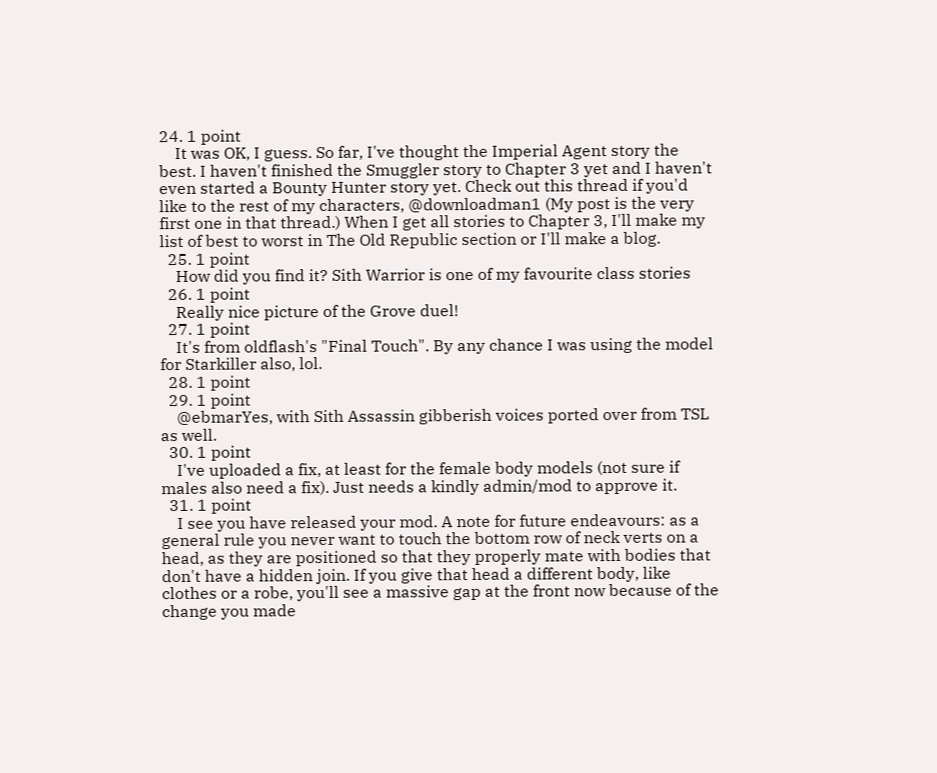24. 1 point
    It was OK, I guess. So far, I've thought the Imperial Agent story the best. I haven't finished the Smuggler story to Chapter 3 yet and I haven't even started a Bounty Hunter story yet. Check out this thread if you'd like to the rest of my characters, @downloadman1 (My post is the very first one in that thread.) When I get all stories to Chapter 3, I'll make my list of best to worst in The Old Republic section or I'll make a blog.
  25. 1 point
    How did you find it? Sith Warrior is one of my favourite class stories
  26. 1 point
    Really nice picture of the Grove duel!
  27. 1 point
    It's from oldflash's "Final Touch". By any chance I was using the model for Starkiller also, lol.
  28. 1 point
  29. 1 point
    @ebmarYes, with Sith Assassin gibberish voices ported over from TSL as well.
  30. 1 point
    I've uploaded a fix, at least for the female body models (not sure if males also need a fix). Just needs a kindly admin/mod to approve it.
  31. 1 point
    I see you have released your mod. A note for future endeavours: as a general rule you never want to touch the bottom row of neck verts on a head, as they are positioned so that they properly mate with bodies that don't have a hidden join. If you give that head a different body, like clothes or a robe, you'll see a massive gap at the front now because of the change you made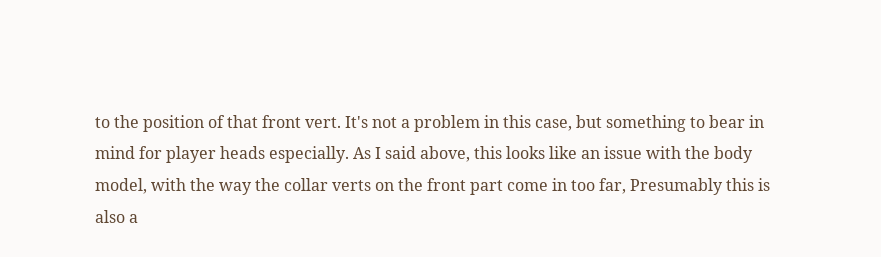to the position of that front vert. It's not a problem in this case, but something to bear in mind for player heads especially. As I said above, this looks like an issue with the body model, with the way the collar verts on the front part come in too far, Presumably this is also a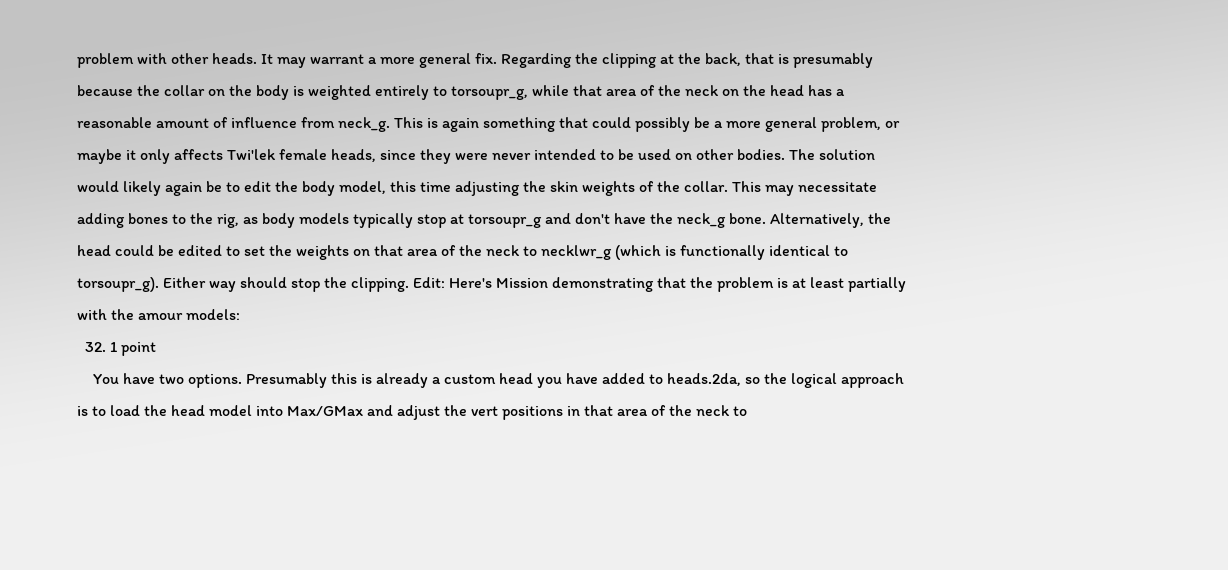problem with other heads. It may warrant a more general fix. Regarding the clipping at the back, that is presumably because the collar on the body is weighted entirely to torsoupr_g, while that area of the neck on the head has a reasonable amount of influence from neck_g. This is again something that could possibly be a more general problem, or maybe it only affects Twi'lek female heads, since they were never intended to be used on other bodies. The solution would likely again be to edit the body model, this time adjusting the skin weights of the collar. This may necessitate adding bones to the rig, as body models typically stop at torsoupr_g and don't have the neck_g bone. Alternatively, the head could be edited to set the weights on that area of the neck to necklwr_g (which is functionally identical to torsoupr_g). Either way should stop the clipping. Edit: Here's Mission demonstrating that the problem is at least partially with the amour models:
  32. 1 point
    You have two options. Presumably this is already a custom head you have added to heads.2da, so the logical approach is to load the head model into Max/GMax and adjust the vert positions in that area of the neck to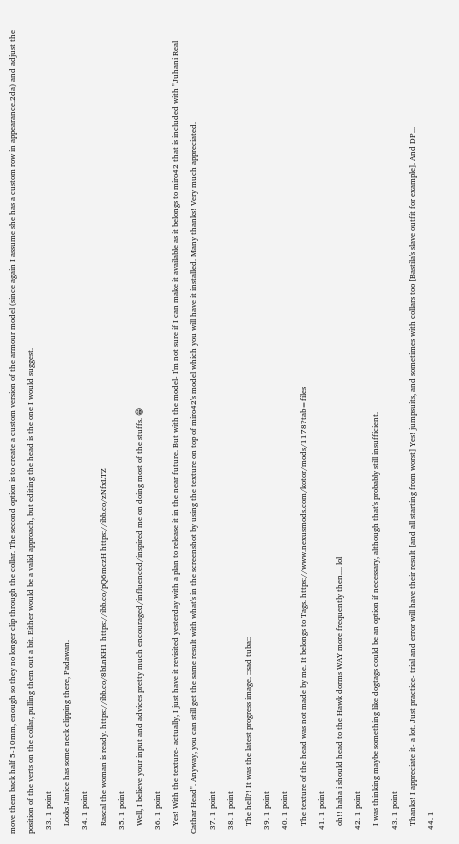move them back half 5-10mm, enough so they no longer clip through the collar. The second option is to create a custom version of the armour model (since again I assume she has a custom row in appearance.2da) and adjust the position of the verts on the collar, pulling them out a bit. Either would be a valid approach, but editing the head is the one I would suggest.
  33. 1 point
    Looks Janice has some neck clipping there, Padawan.
  34. 1 point
    Rascal the woman is ready. https://ibb.co/8bLnKH1 https://ibb.co/pQ6mczH https://ibb.co/zNfxLTZ
  35. 1 point
    Well, I believe your input and advices pretty much encouraged/influenced/inspired me on doing most of the stuffs. 😁
  36. 1 point
    Yes! With the texture- actually, I just have it revisited yesterday with a plan to release it in the near future. But with the model- I'm not sure if I can make it available as it belongs to miro42 that is included with "Juhani Real Cathar Head". Anyway, you can still get the same result with what's in the screenshot by using the texture on top of miro42's model which you will have it installed. Many thanks! Very much appreciated.
  37. 1 point
  38. 1 point
    The hell?! It was the latest progress image. ::sad tuba::
  39. 1 point
  40. 1 point
    The texture of the head was not made by me. It belongs to Tags. https://www.nexusmods.com/kotor/mods/1178?tab=files
  41. 1 point
    oh!! haha i should head to the Hawk dorms WAY more frequently then.... lol
  42. 1 point
    I was thinking maybe something like dogtags could be an option if necessary, although that's probably still insufficient.
  43. 1 point
    Thanks! I appreciate it- a lot. Just practice- trial and error will have their result [and all starting from worst] Yes! jumpsuits, and sometimes with collars too [Bastila's slave outfit for example]. And DP...
  44. 1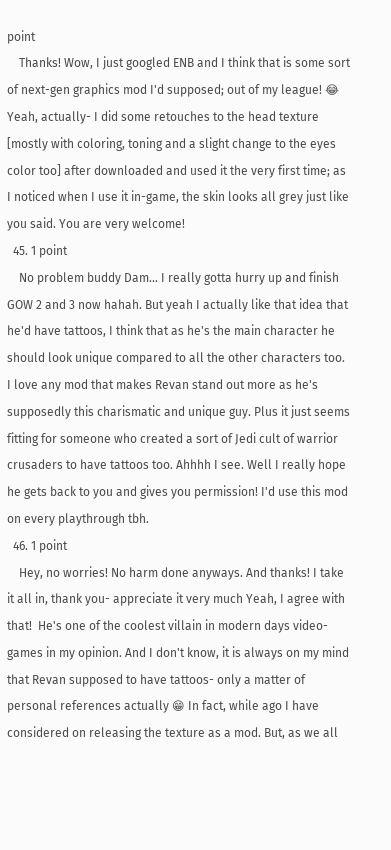point
    Thanks! Wow, I just googled ENB and I think that is some sort of next-gen graphics mod I'd supposed; out of my league! 😂 Yeah, actually- I did some retouches to the head texture [mostly with coloring, toning and a slight change to the eyes color too] after downloaded and used it the very first time; as I noticed when I use it in-game, the skin looks all grey just like you said. You are very welcome!
  45. 1 point
    No problem buddy Dam... I really gotta hurry up and finish GOW 2 and 3 now hahah. But yeah I actually like that idea that he'd have tattoos, I think that as he's the main character he should look unique compared to all the other characters too. I love any mod that makes Revan stand out more as he's supposedly this charismatic and unique guy. Plus it just seems fitting for someone who created a sort of Jedi cult of warrior crusaders to have tattoos too. Ahhhh I see. Well I really hope he gets back to you and gives you permission! I'd use this mod on every playthrough tbh.
  46. 1 point
    Hey, no worries! No harm done anyways. And thanks! I take it all in, thank you- appreciate it very much Yeah, I agree with that!  He's one of the coolest villain in modern days video-games in my opinion. And I don't know, it is always on my mind that Revan supposed to have tattoos- only a matter of personal references actually 😁 In fact, while ago I have considered on releasing the texture as a mod. But, as we all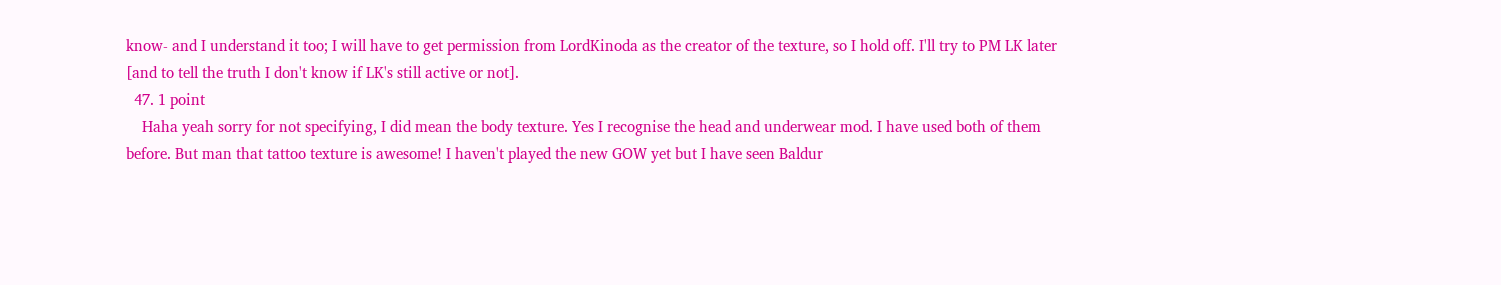know- and I understand it too; I will have to get permission from LordKinoda as the creator of the texture, so I hold off. I'll try to PM LK later [and to tell the truth I don't know if LK's still active or not].
  47. 1 point
    Haha yeah sorry for not specifying, I did mean the body texture. Yes I recognise the head and underwear mod. I have used both of them before. But man that tattoo texture is awesome! I haven't played the new GOW yet but I have seen Baldur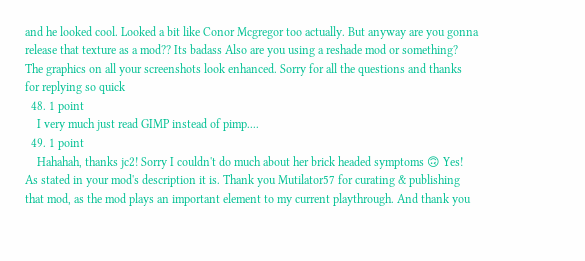and he looked cool. Looked a bit like Conor Mcgregor too actually. But anyway are you gonna release that texture as a mod?? Its badass Also are you using a reshade mod or something? The graphics on all your screenshots look enhanced. Sorry for all the questions and thanks for replying so quick
  48. 1 point
    I very much just read GIMP instead of pimp....
  49. 1 point
    Hahahah, thanks jc2! Sorry I couldn't do much about her brick headed symptoms 🙃 Yes! As stated in your mod's description it is. Thank you Mutilator57 for curating & publishing that mod, as the mod plays an important element to my current playthrough. And thank you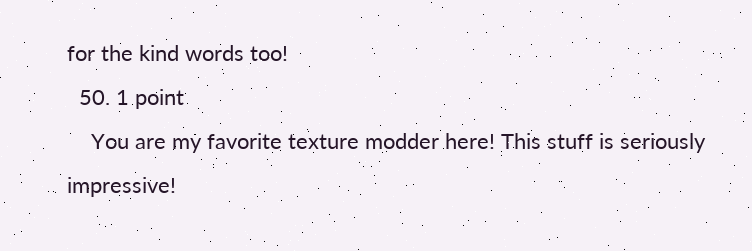for the kind words too!
  50. 1 point
    You are my favorite texture modder here! This stuff is seriously impressive!